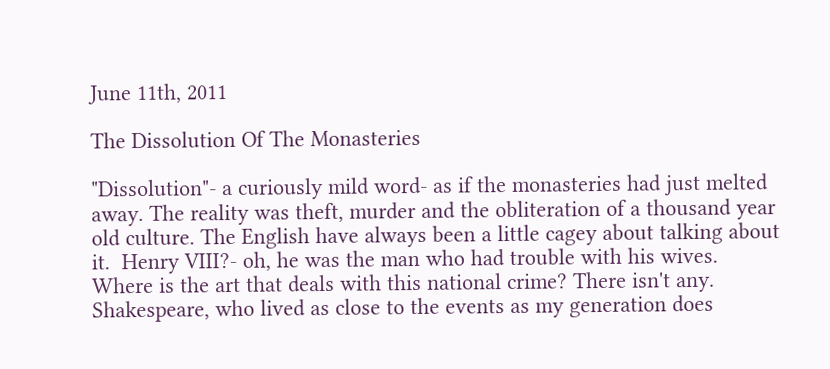June 11th, 2011

The Dissolution Of The Monasteries

"Dissolution"- a curiously mild word- as if the monasteries had just melted away. The reality was theft, murder and the obliteration of a thousand year old culture. The English have always been a little cagey about talking about it.  Henry VIII?- oh, he was the man who had trouble with his wives. Where is the art that deals with this national crime? There isn't any. Shakespeare, who lived as close to the events as my generation does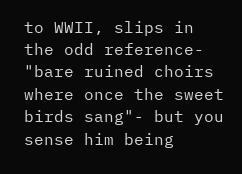to WWII, slips in the odd reference- "bare ruined choirs where once the sweet birds sang"- but you sense him being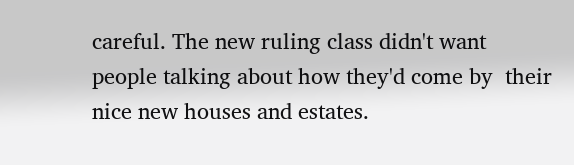careful. The new ruling class didn't want people talking about how they'd come by  their nice new houses and estates.